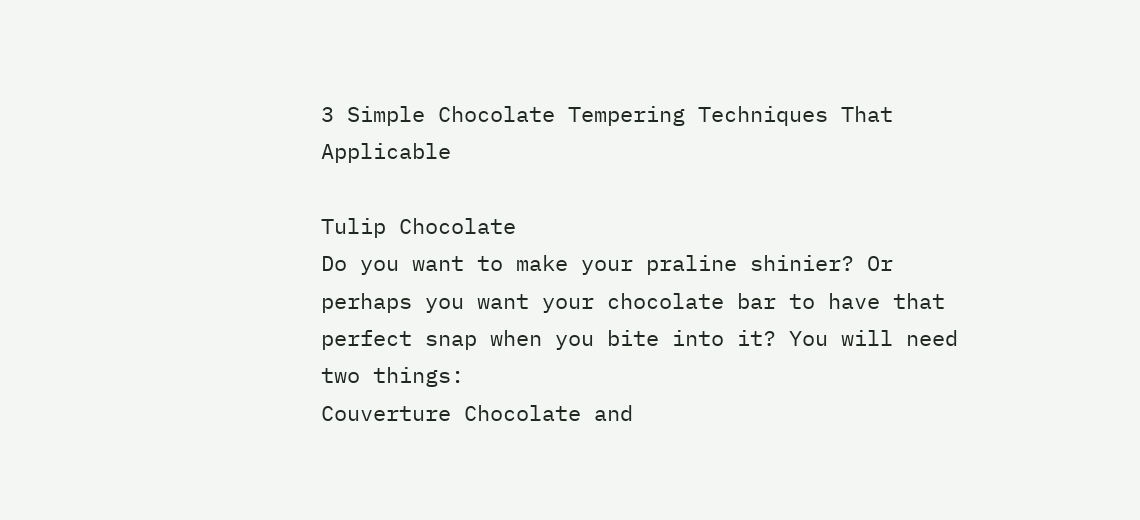3 Simple Chocolate Tempering Techniques That Applicable

Tulip Chocolate
Do you want to make your praline shinier? Or perhaps you want your chocolate bar to have that perfect snap when you bite into it? You will need two things:
Couverture Chocolate and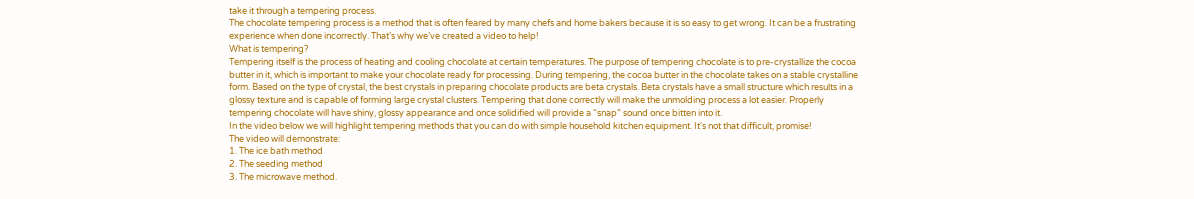take it through a tempering process.
The chocolate tempering process is a method that is often feared by many chefs and home bakers because it is so easy to get wrong. It can be a frustrating experience when done incorrectly. That’s why we’ve created a video to help!
What is tempering?
Tempering itself is the process of heating and cooling chocolate at certain temperatures. The purpose of tempering chocolate is to pre-crystallize the cocoa butter in it, which is important to make your chocolate ready for processing. During tempering, the cocoa butter in the chocolate takes on a stable crystalline form. Based on the type of crystal, the best crystals in preparing chocolate products are beta crystals. Beta crystals have a small structure which results in a glossy texture and is capable of forming large crystal clusters. Tempering that done correctly will make the unmolding process a lot easier. Properly tempering chocolate will have shiny, glossy appearance and once solidified will provide a “snap” sound once bitten into it.
In the video below we will highlight tempering methods that you can do with simple household kitchen equipment. It's not that difficult, promise!
The video will demonstrate:
1. The ice bath method
2. The seeding method
3. The microwave method.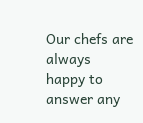Our chefs are always happy to answer any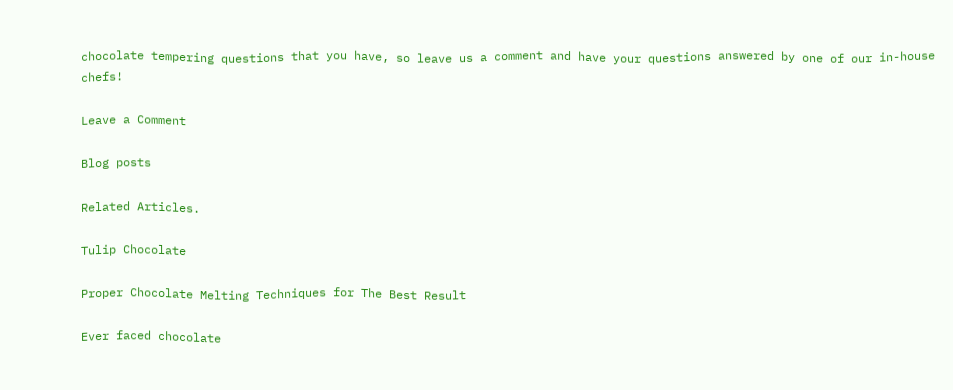chocolate tempering questions that you have, so leave us a comment and have your questions answered by one of our in-house chefs!

Leave a Comment

Blog posts

Related Articles.

Tulip Chocolate

Proper Chocolate Melting Techniques for The Best Result

Ever faced chocolate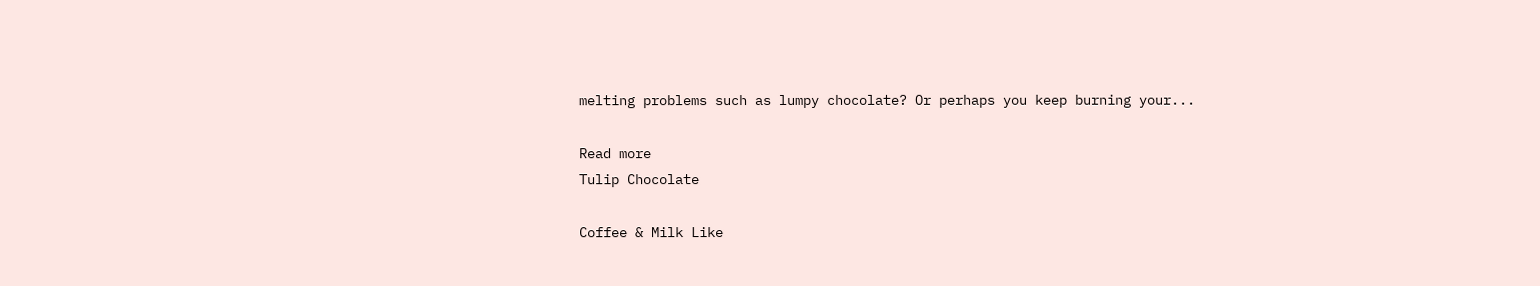melting problems such as lumpy chocolate? Or perhaps you keep burning your...

Read more
Tulip Chocolate

Coffee & Milk Like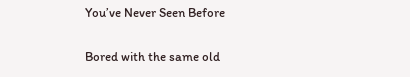You’ve Never Seen Before

Bored with the same old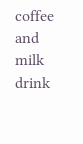coffee and milk drink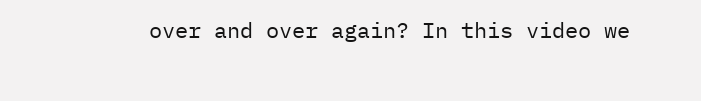over and over again? In this video we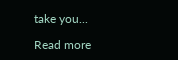take you...

Read more